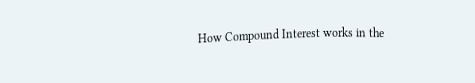How Compound Interest works in the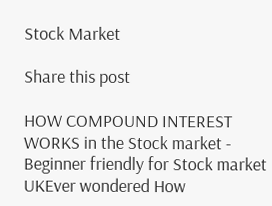Stock Market

Share this post

HOW COMPOUND INTEREST WORKS in the Stock market - Beginner friendly for Stock market UKEver wondered How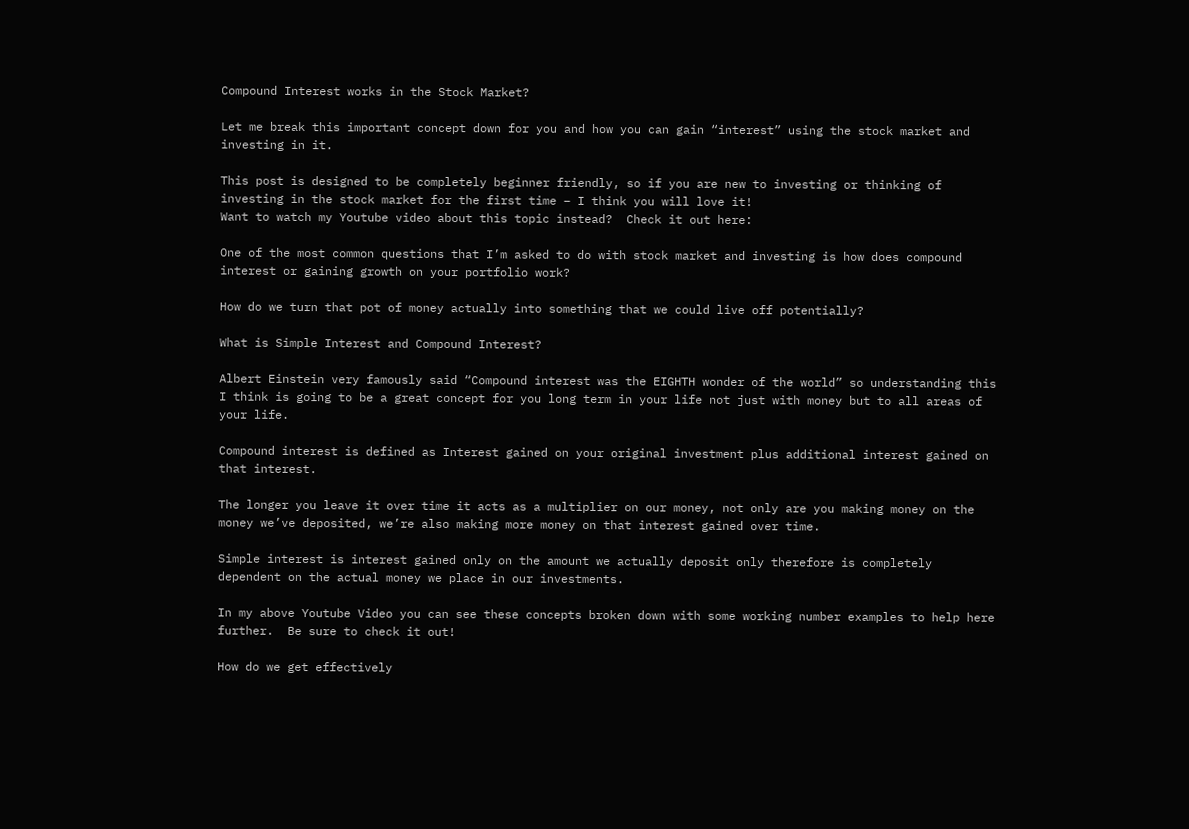Compound Interest works in the Stock Market?

Let me break this important concept down for you and how you can gain “interest” using the stock market and investing in it.

This post is designed to be completely beginner friendly, so if you are new to investing or thinking of investing in the stock market for the first time – I think you will love it!
Want to watch my Youtube video about this topic instead?  Check it out here:

One of the most common questions that I’m asked to do with stock market and investing is how does compound interest or gaining growth on your portfolio work?

How do we turn that pot of money actually into something that we could live off potentially?

What is Simple Interest and Compound Interest?

Albert Einstein very famously said “Compound interest was the EIGHTH wonder of the world” so understanding this I think is going to be a great concept for you long term in your life not just with money but to all areas of your life.

Compound interest is defined as Interest gained on your original investment plus additional interest gained on that interest.

The longer you leave it over time it acts as a multiplier on our money, not only are you making money on the money we’ve deposited, we’re also making more money on that interest gained over time.

Simple interest is interest gained only on the amount we actually deposit only therefore is completely dependent on the actual money we place in our investments.

In my above Youtube Video you can see these concepts broken down with some working number examples to help here further.  Be sure to check it out!

How do we get effectively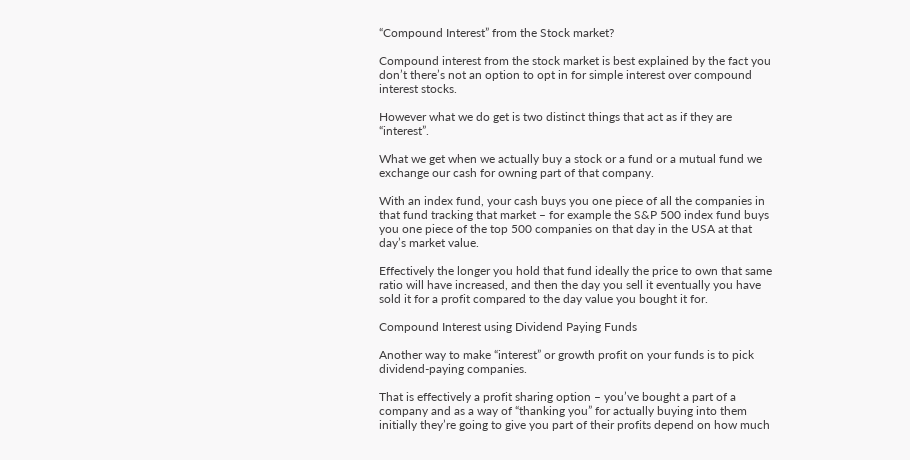“Compound Interest” from the Stock market?

Compound interest from the stock market is best explained by the fact you don’t there’s not an option to opt in for simple interest over compound interest stocks.

However what we do get is two distinct things that act as if they are “interest”.

What we get when we actually buy a stock or a fund or a mutual fund we exchange our cash for owning part of that company.

With an index fund, your cash buys you one piece of all the companies in that fund tracking that market – for example the S&P 500 index fund buys you one piece of the top 500 companies on that day in the USA at that day’s market value.

Effectively the longer you hold that fund ideally the price to own that same ratio will have increased, and then the day you sell it eventually you have sold it for a profit compared to the day value you bought it for.

Compound Interest using Dividend Paying Funds

Another way to make “interest” or growth profit on your funds is to pick dividend-paying companies.

That is effectively a profit sharing option – you’ve bought a part of a company and as a way of “thanking you” for actually buying into them initially they’re going to give you part of their profits depend on how much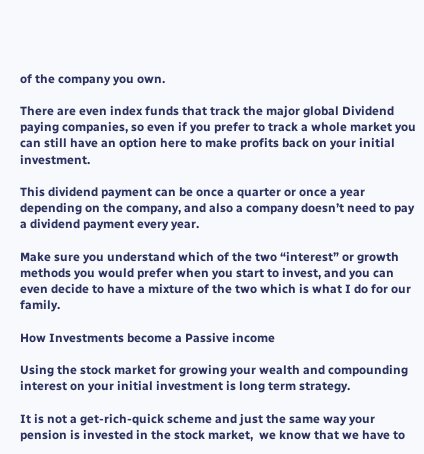of the company you own.

There are even index funds that track the major global Dividend paying companies, so even if you prefer to track a whole market you can still have an option here to make profits back on your initial investment.

This dividend payment can be once a quarter or once a year depending on the company, and also a company doesn’t need to pay a dividend payment every year.

Make sure you understand which of the two “interest” or growth methods you would prefer when you start to invest, and you can even decide to have a mixture of the two which is what I do for our family.

How Investments become a Passive income

Using the stock market for growing your wealth and compounding interest on your initial investment is long term strategy.

It is not a get-rich-quick scheme and just the same way your pension is invested in the stock market,  we know that we have to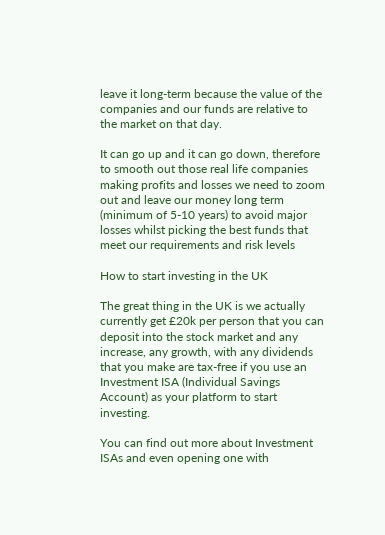leave it long-term because the value of the companies and our funds are relative to the market on that day.

It can go up and it can go down, therefore to smooth out those real life companies making profits and losses we need to zoom out and leave our money long term (minimum of 5-10 years) to avoid major losses whilst picking the best funds that meet our requirements and risk levels

How to start investing in the UK

The great thing in the UK is we actually currently get £20k per person that you can deposit into the stock market and any increase, any growth, with any dividends that you make are tax-free if you use an Investment ISA (Individual Savings Account) as your platform to start investing.

You can find out more about Investment ISAs and even opening one with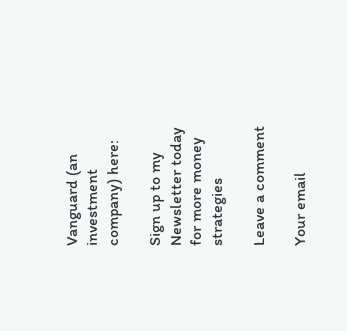Vanguard (an investment company) here:

Sign up to my Newsletter today for more money strategies

Leave a comment

Your email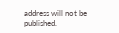address will not be published.